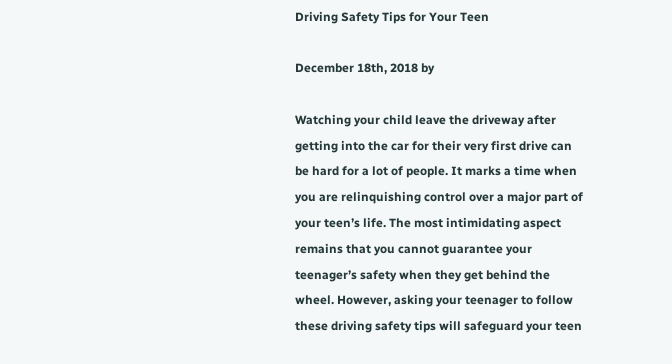Driving Safety Tips for Your Teen

December 18th, 2018 by

Watching your child leave the driveway after getting into the car for their very first drive can be hard for a lot of people. It marks a time when you are relinquishing control over a major part of your teen’s life. The most intimidating aspect remains that you cannot guarantee your teenager’s safety when they get behind the wheel. However, asking your teenager to follow these driving safety tips will safeguard your teen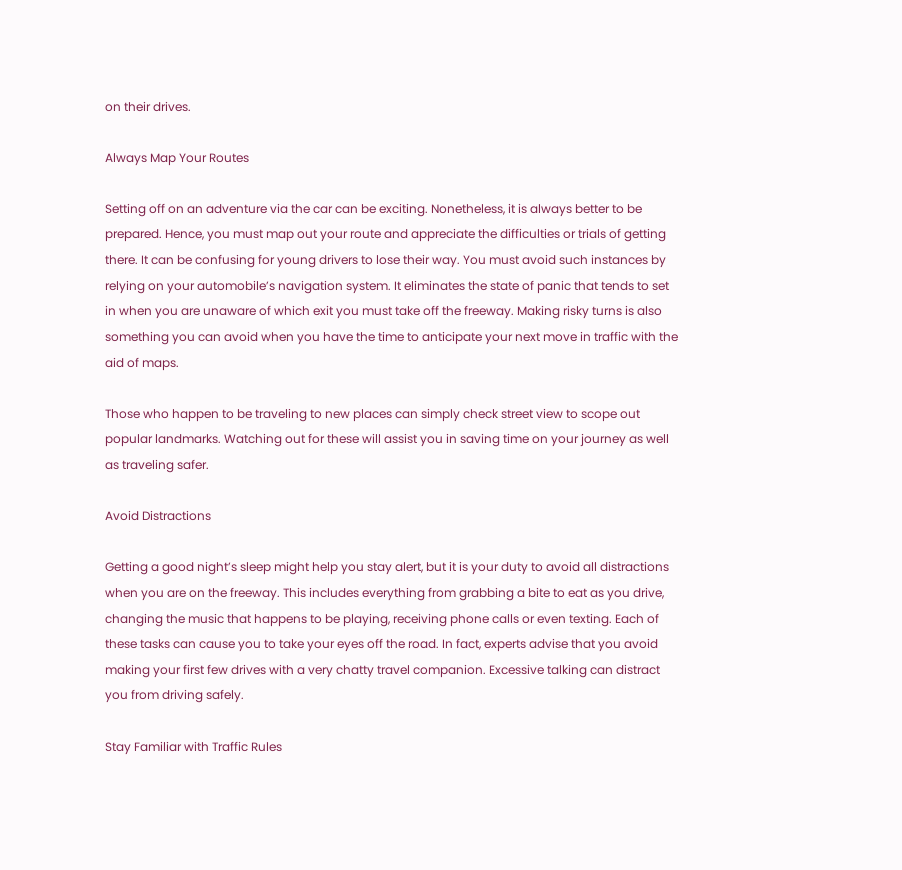on their drives.

Always Map Your Routes

Setting off on an adventure via the car can be exciting. Nonetheless, it is always better to be prepared. Hence, you must map out your route and appreciate the difficulties or trials of getting there. It can be confusing for young drivers to lose their way. You must avoid such instances by relying on your automobile’s navigation system. It eliminates the state of panic that tends to set in when you are unaware of which exit you must take off the freeway. Making risky turns is also something you can avoid when you have the time to anticipate your next move in traffic with the aid of maps.

Those who happen to be traveling to new places can simply check street view to scope out popular landmarks. Watching out for these will assist you in saving time on your journey as well as traveling safer.

Avoid Distractions

Getting a good night’s sleep might help you stay alert, but it is your duty to avoid all distractions when you are on the freeway. This includes everything from grabbing a bite to eat as you drive, changing the music that happens to be playing, receiving phone calls or even texting. Each of these tasks can cause you to take your eyes off the road. In fact, experts advise that you avoid making your first few drives with a very chatty travel companion. Excessive talking can distract you from driving safely.

Stay Familiar with Traffic Rules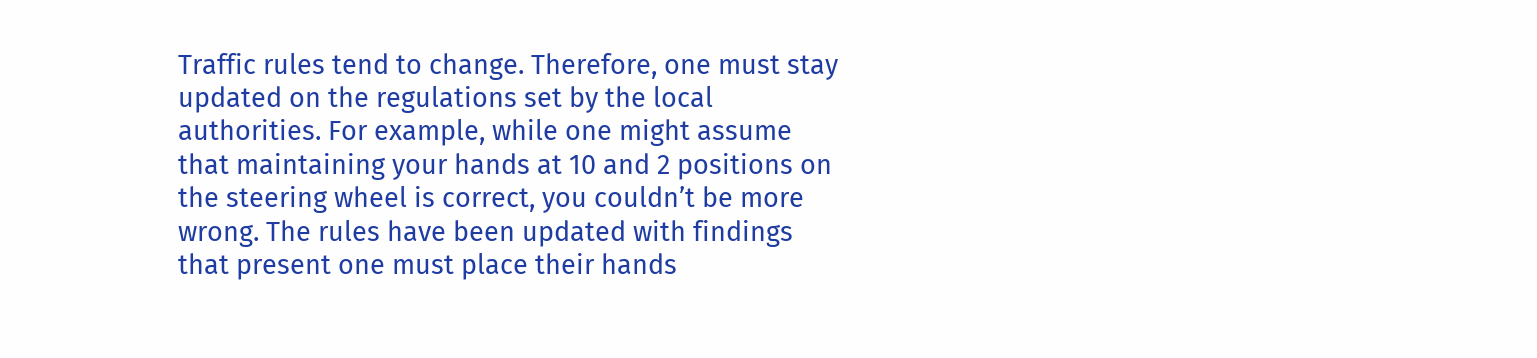Traffic rules tend to change. Therefore, one must stay updated on the regulations set by the local authorities. For example, while one might assume that maintaining your hands at 10 and 2 positions on the steering wheel is correct, you couldn’t be more wrong. The rules have been updated with findings that present one must place their hands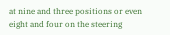at nine and three positions or even eight and four on the steering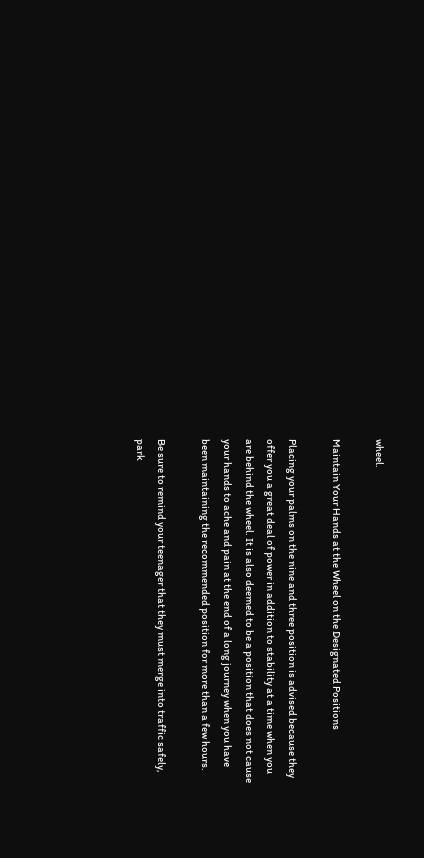wheel.

Maintain Your Hands at the Wheel on the Designated Positions

Placing your palms on the nine and three position is advised because they offer you a great deal of power in addition to stability at a time when you are behind the wheel. It is also deemed to be a position that does not cause your hands to ache and pain at the end of a long journey when you have been maintaining the recommended position for more than a few hours.

Be sure to remind your teenager that they must merge into traffic safely, park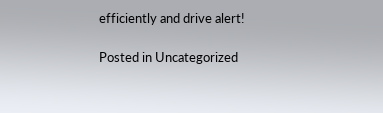efficiently and drive alert!

Posted in Uncategorized